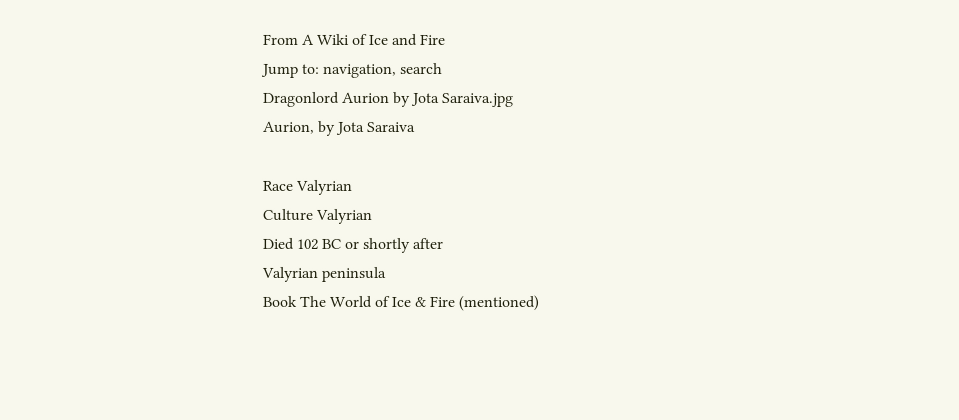From A Wiki of Ice and Fire
Jump to: navigation, search
Dragonlord Aurion by Jota Saraiva.jpg
Aurion, by Jota Saraiva

Race Valyrian
Culture Valyrian
Died 102 BC or shortly after
Valyrian peninsula
Book The World of Ice & Fire (mentioned)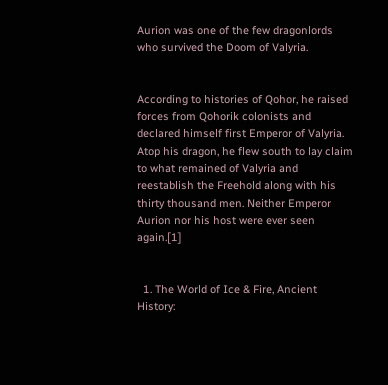Aurion was one of the few dragonlords who survived the Doom of Valyria.


According to histories of Qohor, he raised forces from Qohorik colonists and declared himself first Emperor of Valyria. Atop his dragon, he flew south to lay claim to what remained of Valyria and reestablish the Freehold along with his thirty thousand men. Neither Emperor Aurion nor his host were ever seen again.[1]


  1. The World of Ice & Fire, Ancient History: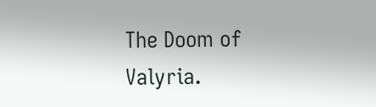The Doom of Valyria.